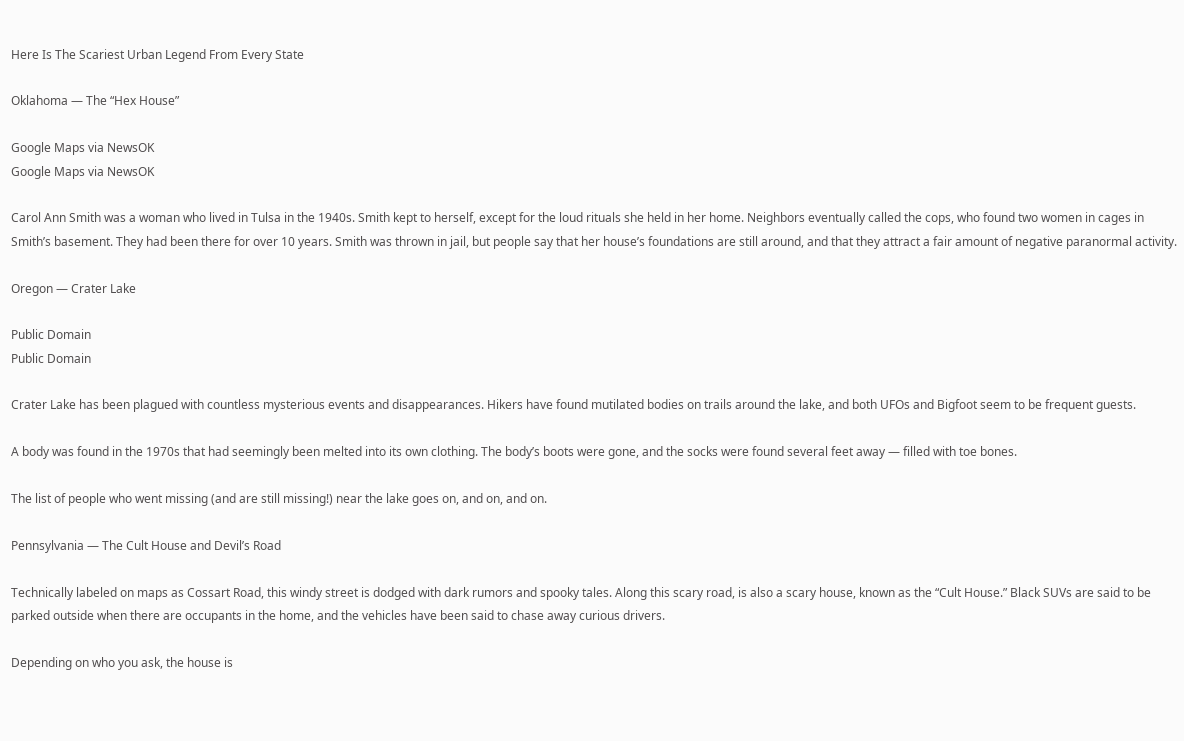Here Is The Scariest Urban Legend From Every State

Oklahoma — The “Hex House”

Google Maps via NewsOK
Google Maps via NewsOK

Carol Ann Smith was a woman who lived in Tulsa in the 1940s. Smith kept to herself, except for the loud rituals she held in her home. Neighbors eventually called the cops, who found two women in cages in Smith’s basement. They had been there for over 10 years. Smith was thrown in jail, but people say that her house’s foundations are still around, and that they attract a fair amount of negative paranormal activity.

Oregon — Crater Lake

Public Domain
Public Domain

Crater Lake has been plagued with countless mysterious events and disappearances. Hikers have found mutilated bodies on trails around the lake, and both UFOs and Bigfoot seem to be frequent guests.

A body was found in the 1970s that had seemingly been melted into its own clothing. The body’s boots were gone, and the socks were found several feet away — filled with toe bones.

The list of people who went missing (and are still missing!) near the lake goes on, and on, and on.

Pennsylvania — The Cult House and Devil’s Road

Technically labeled on maps as Cossart Road, this windy street is dodged with dark rumors and spooky tales. Along this scary road, is also a scary house, known as the “Cult House.” Black SUVs are said to be parked outside when there are occupants in the home, and the vehicles have been said to chase away curious drivers.

Depending on who you ask, the house is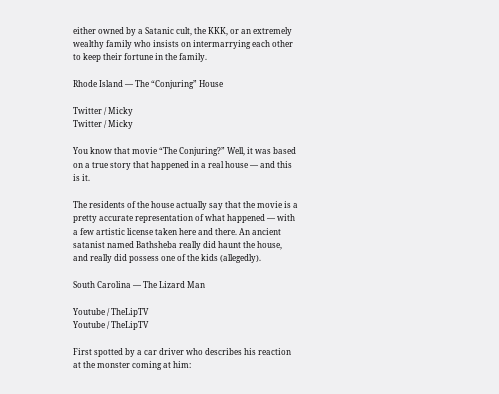either owned by a Satanic cult, the KKK, or an extremely wealthy family who insists on intermarrying each other to keep their fortune in the family.

Rhode Island — The “Conjuring” House

Twitter / Micky
Twitter / Micky

You know that movie “The Conjuring?” Well, it was based on a true story that happened in a real house — and this is it.

The residents of the house actually say that the movie is a pretty accurate representation of what happened — with a few artistic license taken here and there. An ancient satanist named Bathsheba really did haunt the house, and really did possess one of the kids (allegedly).

South Carolina — The Lizard Man

Youtube / TheLipTV
Youtube / TheLipTV

First spotted by a car driver who describes his reaction at the monster coming at him: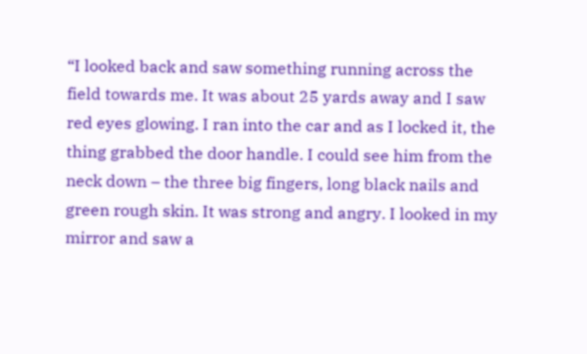“I looked back and saw something running across the field towards me. It was about 25 yards away and I saw red eyes glowing. I ran into the car and as I locked it, the thing grabbed the door handle. I could see him from the neck down – the three big fingers, long black nails and green rough skin. It was strong and angry. I looked in my mirror and saw a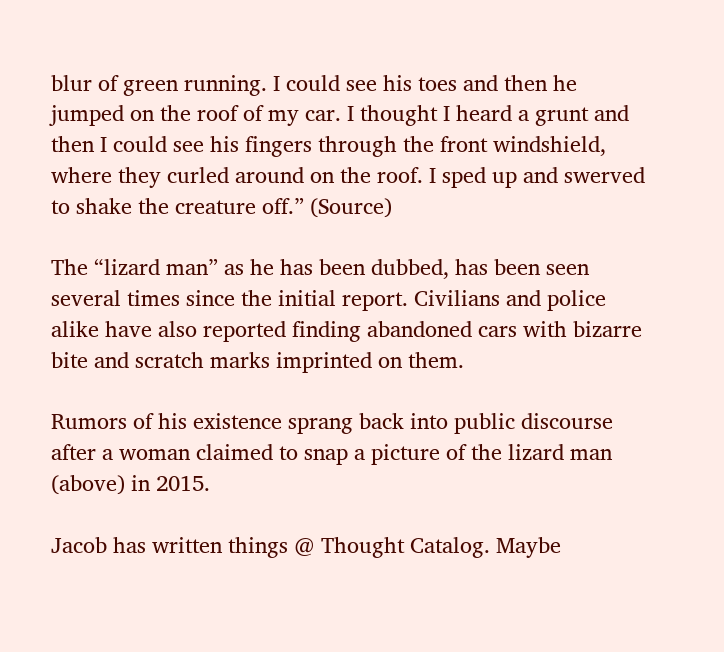blur of green running. I could see his toes and then he jumped on the roof of my car. I thought I heard a grunt and then I could see his fingers through the front windshield, where they curled around on the roof. I sped up and swerved to shake the creature off.” (Source)

The “lizard man” as he has been dubbed, has been seen several times since the initial report. Civilians and police alike have also reported finding abandoned cars with bizarre bite and scratch marks imprinted on them.

Rumors of his existence sprang back into public discourse after a woman claimed to snap a picture of the lizard man (above) in 2015.

Jacob has written things @ Thought Catalog. Maybe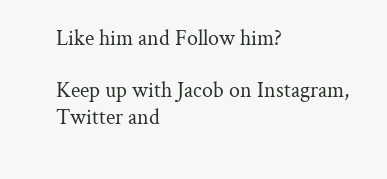Like him and Follow him?

Keep up with Jacob on Instagram, Twitter and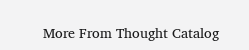More From Thought Catalog